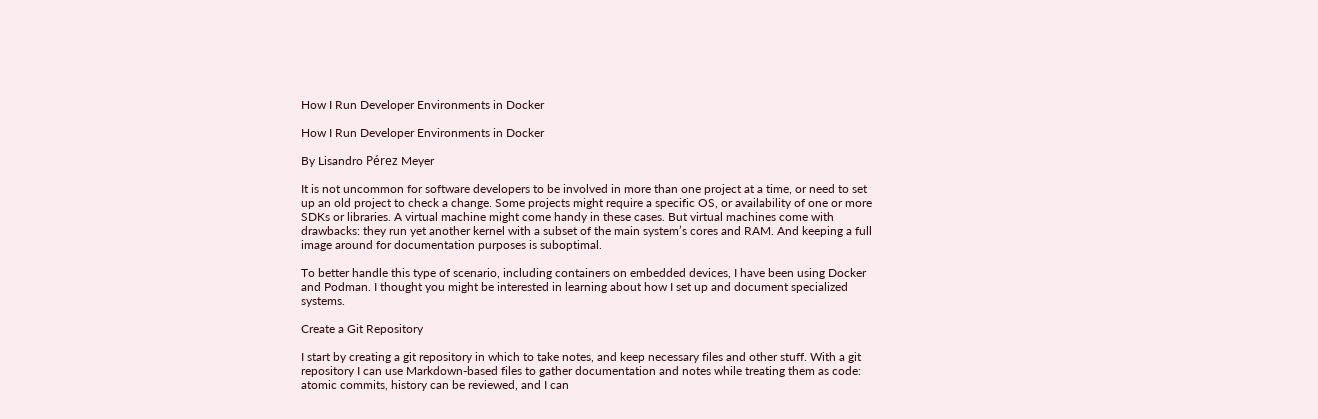How I Run Developer Environments in Docker

How I Run Developer Environments in Docker

By Lisandro Pérez Meyer

It is not uncommon for software developers to be involved in more than one project at a time, or need to set up an old project to check a change. Some projects might require a specific OS, or availability of one or more SDKs or libraries. A virtual machine might come handy in these cases. But virtual machines come with drawbacks: they run yet another kernel with a subset of the main system’s cores and RAM. And keeping a full image around for documentation purposes is suboptimal.

To better handle this type of scenario, including containers on embedded devices, I have been using Docker and Podman. I thought you might be interested in learning about how I set up and document specialized systems.

Create a Git Repository

I start by creating a git repository in which to take notes, and keep necessary files and other stuff. With a git repository I can use Markdown-based files to gather documentation and notes while treating them as code: atomic commits, history can be reviewed, and I can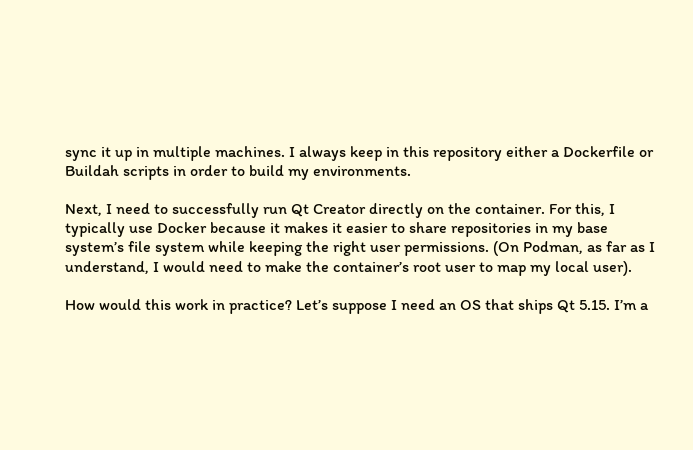sync it up in multiple machines. I always keep in this repository either a Dockerfile or Buildah scripts in order to build my environments.

Next, I need to successfully run Qt Creator directly on the container. For this, I typically use Docker because it makes it easier to share repositories in my base system’s file system while keeping the right user permissions. (On Podman, as far as I understand, I would need to make the container’s root user to map my local user).

How would this work in practice? Let’s suppose I need an OS that ships Qt 5.15. I’m a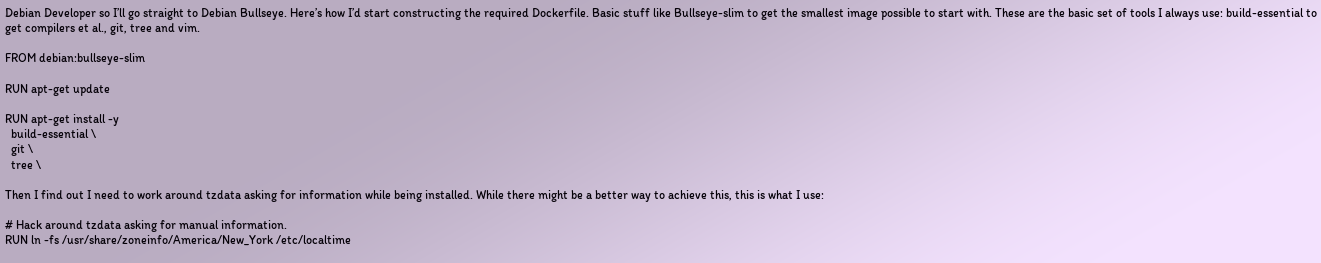Debian Developer so I’ll go straight to Debian Bullseye. Here’s how I’d start constructing the required Dockerfile. Basic stuff like Bullseye-slim to get the smallest image possible to start with. These are the basic set of tools I always use: build-essential to get compilers et al., git, tree and vim.

FROM debian:bullseye-slim

RUN apt-get update

RUN apt-get install -y
  build-essential \
  git \
  tree \

Then I find out I need to work around tzdata asking for information while being installed. While there might be a better way to achieve this, this is what I use:

# Hack around tzdata asking for manual information.
RUN ln -fs /usr/share/zoneinfo/America/New_York /etc/localtime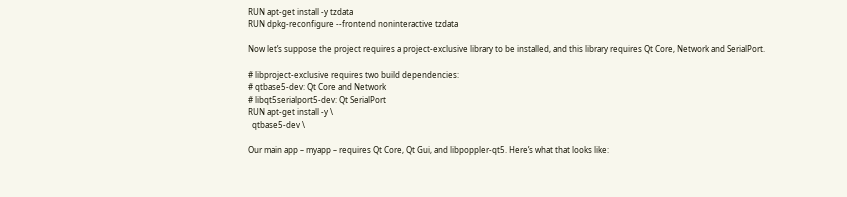RUN apt-get install -y tzdata
RUN dpkg-reconfigure --frontend noninteractive tzdata

Now let’s suppose the project requires a project-exclusive library to be installed, and this library requires Qt Core, Network and SerialPort.

# libproject-exclusive requires two build dependencies:
# qtbase5-dev: Qt Core and Network
# libqt5serialport5-dev: Qt SerialPort
RUN apt-get install -y \
  qtbase5-dev \

Our main app – myapp – requires Qt Core, Qt Gui, and libpoppler-qt5. Here’s what that looks like: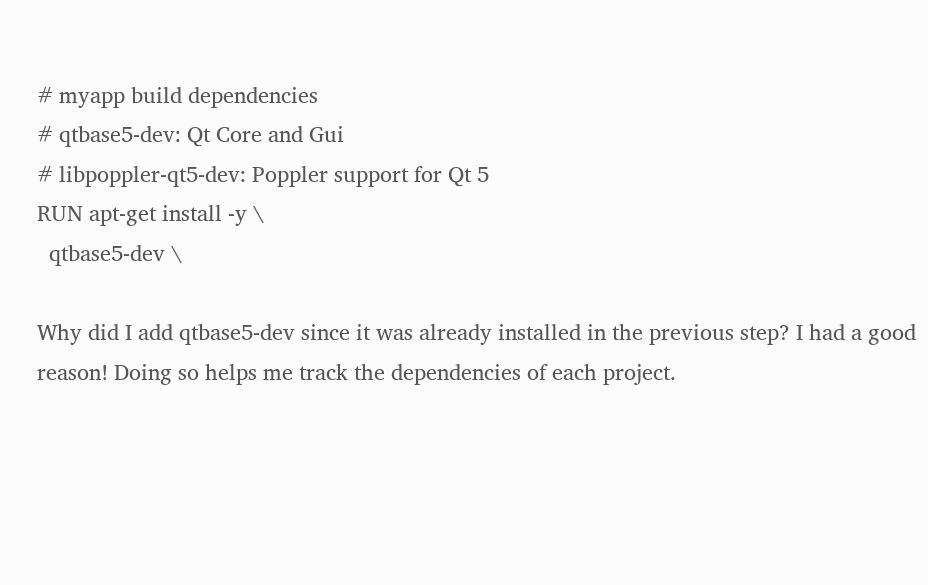# myapp build dependencies
# qtbase5-dev: Qt Core and Gui
# libpoppler-qt5-dev: Poppler support for Qt 5
RUN apt-get install -y \
  qtbase5-dev \

Why did I add qtbase5-dev since it was already installed in the previous step? I had a good reason! Doing so helps me track the dependencies of each project.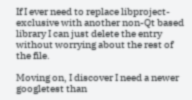If I ever need to replace libproject-exclusive with another non-Qt based library I can just delete the entry without worrying about the rest of the file.

Moving on, I discover I need a newer googletest than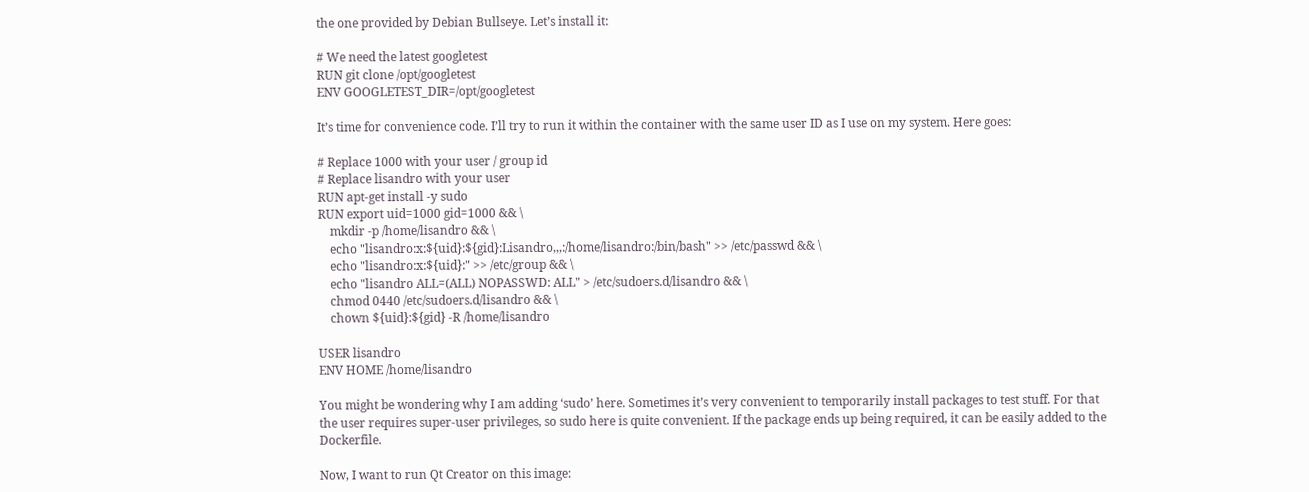the one provided by Debian Bullseye. Let’s install it:

# We need the latest googletest
RUN git clone /opt/googletest
ENV GOOGLETEST_DIR=/opt/googletest

It’s time for convenience code. I’ll try to run it within the container with the same user ID as I use on my system. Here goes:

# Replace 1000 with your user / group id
# Replace lisandro with your user
RUN apt-get install -y sudo
RUN export uid=1000 gid=1000 && \
    mkdir -p /home/lisandro && \
    echo "lisandro:x:${uid}:${gid}:Lisandro,,,:/home/lisandro:/bin/bash" >> /etc/passwd && \
    echo "lisandro:x:${uid}:" >> /etc/group && \
    echo "lisandro ALL=(ALL) NOPASSWD: ALL" > /etc/sudoers.d/lisandro && \
    chmod 0440 /etc/sudoers.d/lisandro && \
    chown ${uid}:${gid} -R /home/lisandro

USER lisandro
ENV HOME /home/lisandro

You might be wondering why I am adding ‘sudo’ here. Sometimes it’s very convenient to temporarily install packages to test stuff. For that the user requires super-user privileges, so sudo here is quite convenient. If the package ends up being required, it can be easily added to the Dockerfile.

Now, I want to run Qt Creator on this image: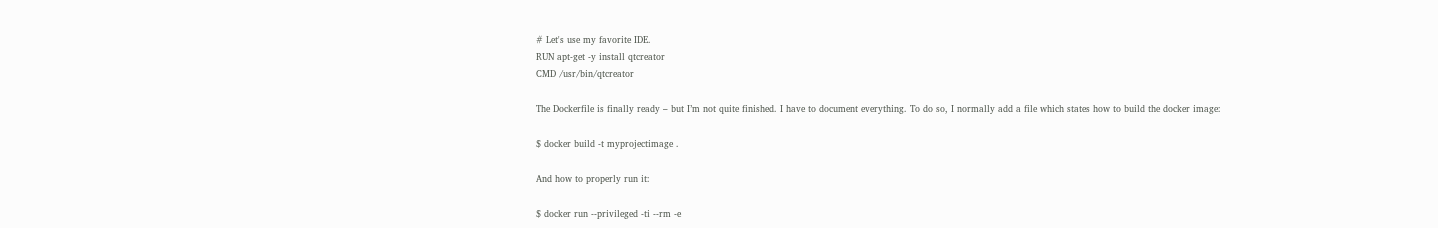# Let's use my favorite IDE.
RUN apt-get -y install qtcreator
CMD /usr/bin/qtcreator

The Dockerfile is finally ready – but I’m not quite finished. I have to document everything. To do so, I normally add a file which states how to build the docker image:

$ docker build -t myprojectimage .

And how to properly run it:

$ docker run --privileged -ti --rm -e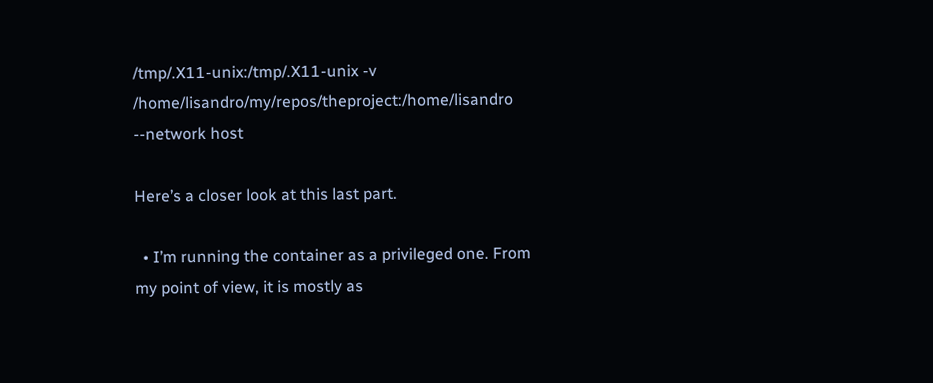/tmp/.X11-unix:/tmp/.X11-unix -v
/home/lisandro/my/repos/theproject:/home/lisandro --network host

Here’s a closer look at this last part.

  • I’m running the container as a privileged one. From my point of view, it is mostly as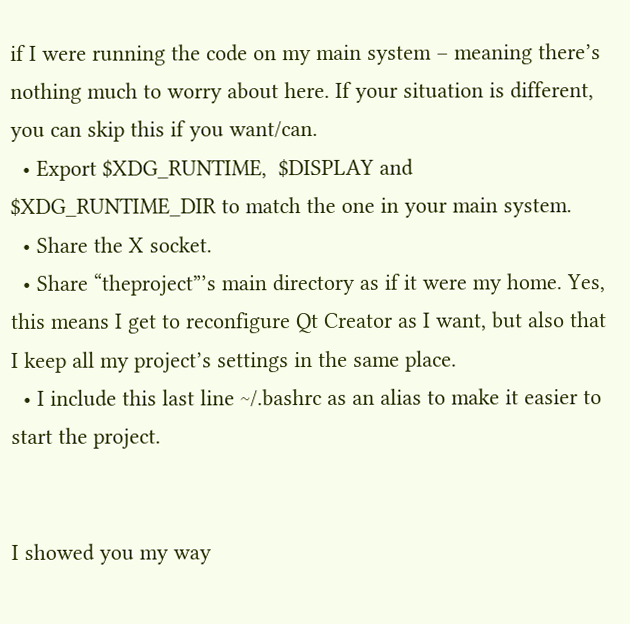if I were running the code on my main system – meaning there’s nothing much to worry about here. If your situation is different, you can skip this if you want/can.
  • Export $XDG_RUNTIME,  $DISPLAY and $XDG_RUNTIME_DIR to match the one in your main system.
  • Share the X socket.
  • Share “theproject”’s main directory as if it were my home. Yes, this means I get to reconfigure Qt Creator as I want, but also that I keep all my project’s settings in the same place.
  • I include this last line ~/.bashrc as an alias to make it easier to start the project.


I showed you my way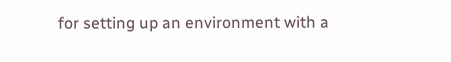for setting up an environment with a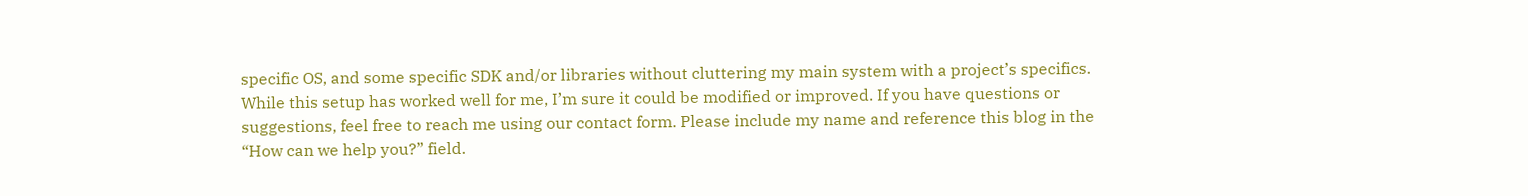specific OS, and some specific SDK and/or libraries without cluttering my main system with a project’s specifics. While this setup has worked well for me, I’m sure it could be modified or improved. If you have questions or suggestions, feel free to reach me using our contact form. Please include my name and reference this blog in the “How can we help you?” field.